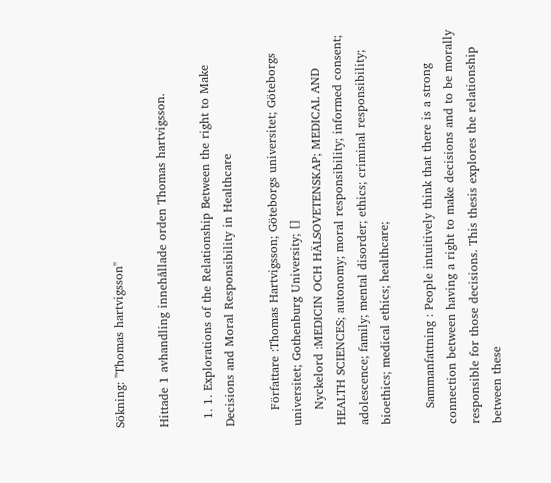Sökning: "Thomas hartvigsson"

Hittade 1 avhandling innehållade orden Thomas hartvigsson.

  1. 1. Explorations of the Relationship Between the right to Make Decisions and Moral Responsibility in Healthcare

    Författare :Thomas Hartvigsson; Göteborgs universitet; Göteborgs universitet; Gothenburg University; []
    Nyckelord :MEDICIN OCH HÄLSOVETENSKAP; MEDICAL AND HEALTH SCIENCES; autonomy; moral responsibility; informed consent; adolescence; family; mental disorder; ethics; criminal responsibility; bioethics; medical ethics; healthcare;

    Sammanfattning : People intuitively think that there is a strong connection between having a right to make decisions and to be morally responsible for those decisions. This thesis explores the relationship between these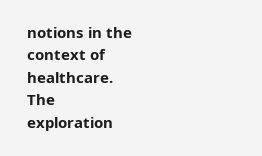notions in the context of healthcare. The exploration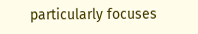particularly focuses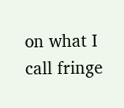on what I call fringe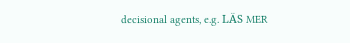decisional agents, e.g. LÄS MER